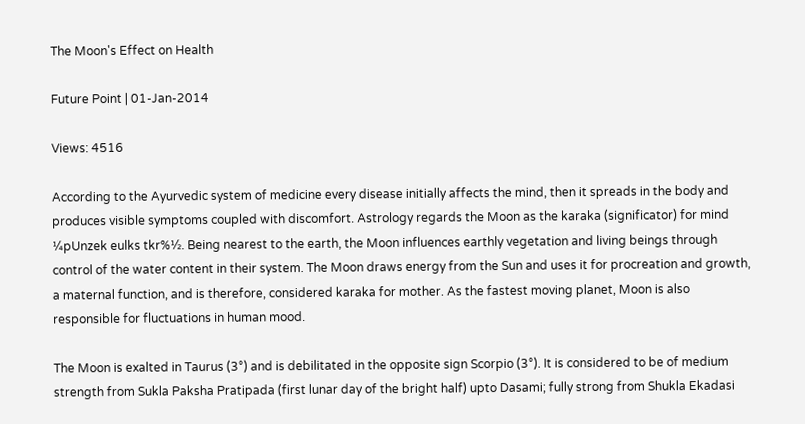The Moon's Effect on Health

Future Point | 01-Jan-2014

Views: 4516

According to the Ayurvedic system of medicine every disease initially affects the mind, then it spreads in the body and produces visible symptoms coupled with discomfort. Astrology regards the Moon as the karaka (significator) for mind ¼pUnzek eulks tkr%½. Being nearest to the earth, the Moon influences earthly vegetation and living beings through control of the water content in their system. The Moon draws energy from the Sun and uses it for procreation and growth, a maternal function, and is therefore, considered karaka for mother. As the fastest moving planet, Moon is also responsible for fluctuations in human mood.

The Moon is exalted in Taurus (3°) and is debilitated in the opposite sign Scorpio (3°). It is considered to be of medium strength from Sukla Paksha Pratipada (first lunar day of the bright half) upto Dasami; fully strong from Shukla Ekadasi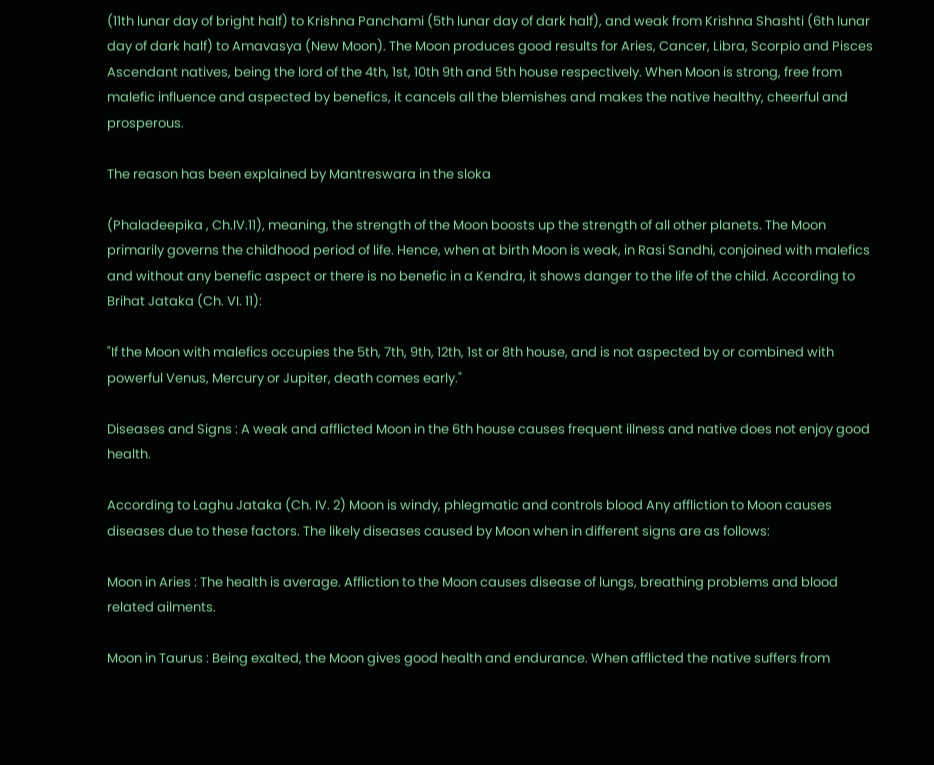(11th lunar day of bright half) to Krishna Panchami (5th lunar day of dark half), and weak from Krishna Shashti (6th lunar day of dark half) to Amavasya (New Moon). The Moon produces good results for Aries, Cancer, Libra, Scorpio and Pisces Ascendant natives, being the lord of the 4th, 1st, 10th 9th and 5th house respectively. When Moon is strong, free from malefic influence and aspected by benefics, it cancels all the blemishes and makes the native healthy, cheerful and prosperous.

The reason has been explained by Mantreswara in the sloka

(Phaladeepika , Ch.IV.11), meaning, the strength of the Moon boosts up the strength of all other planets. The Moon primarily governs the childhood period of life. Hence, when at birth Moon is weak, in Rasi Sandhi, conjoined with malefics and without any benefic aspect or there is no benefic in a Kendra, it shows danger to the life of the child. According to Brihat Jataka (Ch. VI. 11):

"If the Moon with malefics occupies the 5th, 7th, 9th, 12th, 1st or 8th house, and is not aspected by or combined with powerful Venus, Mercury or Jupiter, death comes early."

Diseases and Signs : A weak and afflicted Moon in the 6th house causes frequent illness and native does not enjoy good health.

According to Laghu Jataka (Ch. IV. 2) Moon is windy, phlegmatic and controls blood Any affliction to Moon causes diseases due to these factors. The likely diseases caused by Moon when in different signs are as follows:

Moon in Aries : The health is average. Affliction to the Moon causes disease of lungs, breathing problems and blood related ailments.

Moon in Taurus : Being exalted, the Moon gives good health and endurance. When afflicted the native suffers from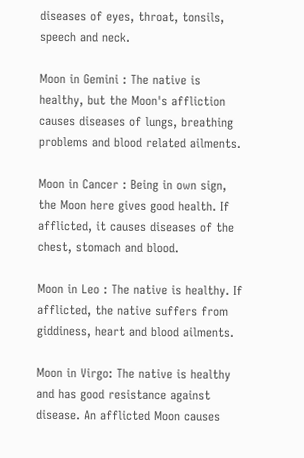diseases of eyes, throat, tonsils, speech and neck.

Moon in Gemini : The native is healthy, but the Moon's affliction causes diseases of lungs, breathing problems and blood related ailments.

Moon in Cancer : Being in own sign, the Moon here gives good health. If afflicted, it causes diseases of the chest, stomach and blood.

Moon in Leo : The native is healthy. If afflicted, the native suffers from giddiness, heart and blood ailments.

Moon in Virgo: The native is healthy and has good resistance against disease. An afflicted Moon causes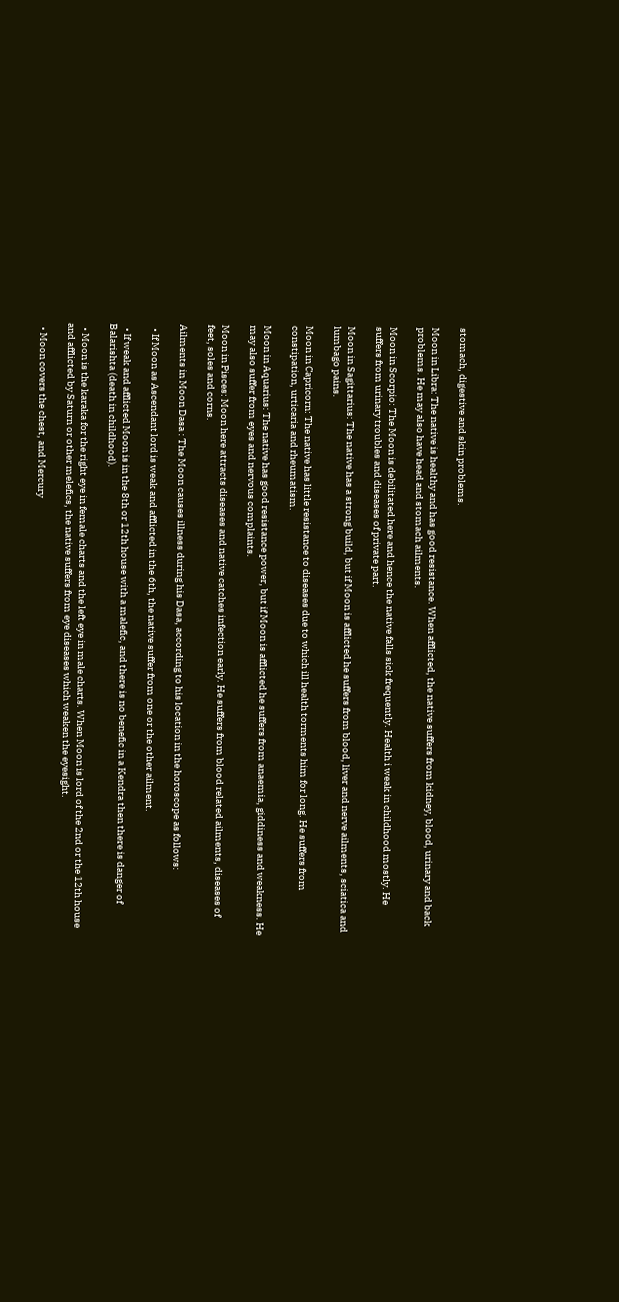stomach, digestive and skin problems.

Moon in Libra: The native is healthy and has good resistance. When afflicted, the native suffers from kidney, blood, urinary and back problems. He may also have head and stomach ailments.

Moon in Scorpio: The Moon is debilitated here and hence the native falls sick frequently. Health i weak in childhood mostly. He suffers from urinary troubles and diseases of private part.

Moon in Sagittarius: The native has a strong build, but if Moon is afflicted he suffers from blood, liver and nerve ailments, sciatica and lumbago pains.

Moon in Capricorn: The native has little resistance to diseases due to which ill health torments him for long. He suffers from constipation, urticaria and rheumatism.

Moon in Aquarius: The native has good resistance power, but if Moon is afflicted he suffers from anaemia, giddiness and weakness. He may also suffer from eyes and nervous complaints.

Moon in Pisces: Moon here attracts diseases and native catches infection early. He suffers from blood related ailments, diseases of feet, soles and corns.

Ailments in Moon Dasa : The Moon causes illness during his Dasa, according to his location in the horoscope as follows:

  • If Moon as Ascendant lord is weak and afflicted in the 6th, the native suffer from one or the other ailment.

  • If weak and afflicted Moon is in the 8th or 12th house with a malefic, and there is no benefic in a Kendra then there is danger of Balarishta (death in childhood).

  • Moon is the karaka for the right eye in female charts and the left eye in male charts. When Moon is lord of the 2nd or the 12th house and afflicted by Saturn or other melefics, the native suffers from eye diseases which weaken the eyesight.

  • Moon covers the chest, and Mercury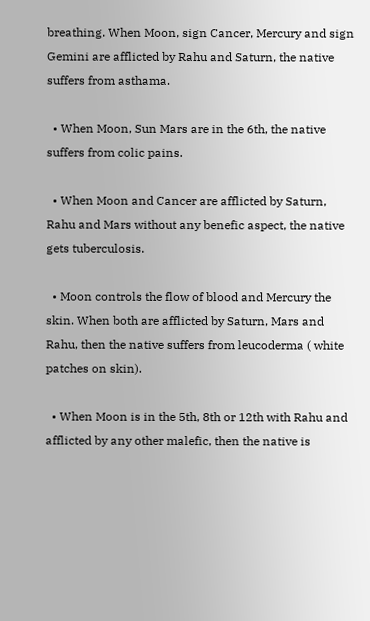breathing. When Moon, sign Cancer, Mercury and sign Gemini are afflicted by Rahu and Saturn, the native suffers from asthama.

  • When Moon, Sun Mars are in the 6th, the native suffers from colic pains.

  • When Moon and Cancer are afflicted by Saturn, Rahu and Mars without any benefic aspect, the native gets tuberculosis.

  • Moon controls the flow of blood and Mercury the skin. When both are afflicted by Saturn, Mars and Rahu, then the native suffers from leucoderma ( white patches on skin).

  • When Moon is in the 5th, 8th or 12th with Rahu and afflicted by any other malefic, then the native is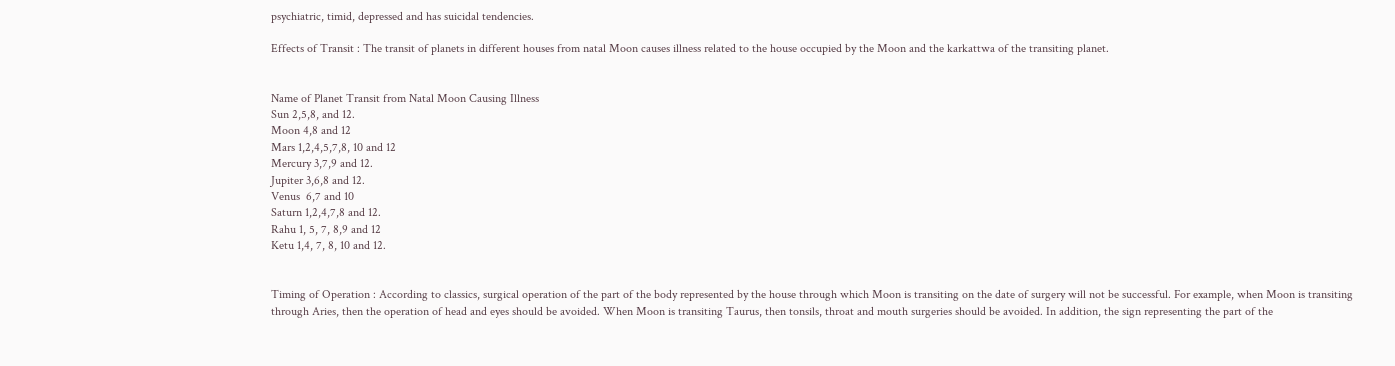psychiatric, timid, depressed and has suicidal tendencies.

Effects of Transit : The transit of planets in different houses from natal Moon causes illness related to the house occupied by the Moon and the karkattwa of the transiting planet.


Name of Planet Transit from Natal Moon Causing Illness
Sun 2,5,8, and 12.
Moon 4,8 and 12
Mars 1,2,4,5,7,8, 10 and 12
Mercury 3,7,9 and 12.
Jupiter 3,6,8 and 12.
Venus  6,7 and 10
Saturn 1,2,4,7,8 and 12.
Rahu 1, 5, 7, 8,9 and 12
Ketu 1,4, 7, 8, 10 and 12.


Timing of Operation : According to classics, surgical operation of the part of the body represented by the house through which Moon is transiting on the date of surgery will not be successful. For example, when Moon is transiting through Aries, then the operation of head and eyes should be avoided. When Moon is transiting Taurus, then tonsils, throat and mouth surgeries should be avoided. In addition, the sign representing the part of the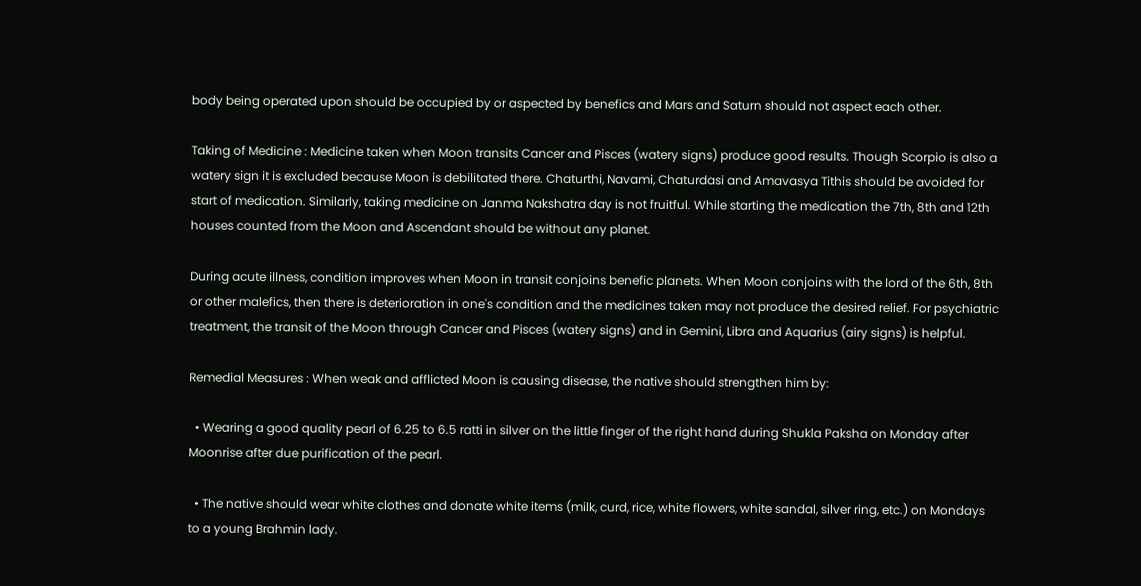body being operated upon should be occupied by or aspected by benefics and Mars and Saturn should not aspect each other.

Taking of Medicine : Medicine taken when Moon transits Cancer and Pisces (watery signs) produce good results. Though Scorpio is also a watery sign it is excluded because Moon is debilitated there. Chaturthi, Navami, Chaturdasi and Amavasya Tithis should be avoided for start of medication. Similarly, taking medicine on Janma Nakshatra day is not fruitful. While starting the medication the 7th, 8th and 12th houses counted from the Moon and Ascendant should be without any planet.

During acute illness, condition improves when Moon in transit conjoins benefic planets. When Moon conjoins with the lord of the 6th, 8th or other malefics, then there is deterioration in one's condition and the medicines taken may not produce the desired relief. For psychiatric treatment, the transit of the Moon through Cancer and Pisces (watery signs) and in Gemini, Libra and Aquarius (airy signs) is helpful.

Remedial Measures : When weak and afflicted Moon is causing disease, the native should strengthen him by:

  • Wearing a good quality pearl of 6.25 to 6.5 ratti in silver on the little finger of the right hand during Shukla Paksha on Monday after Moonrise after due purification of the pearl.

  • The native should wear white clothes and donate white items (milk, curd, rice, white flowers, white sandal, silver ring, etc.) on Mondays to a young Brahmin lady.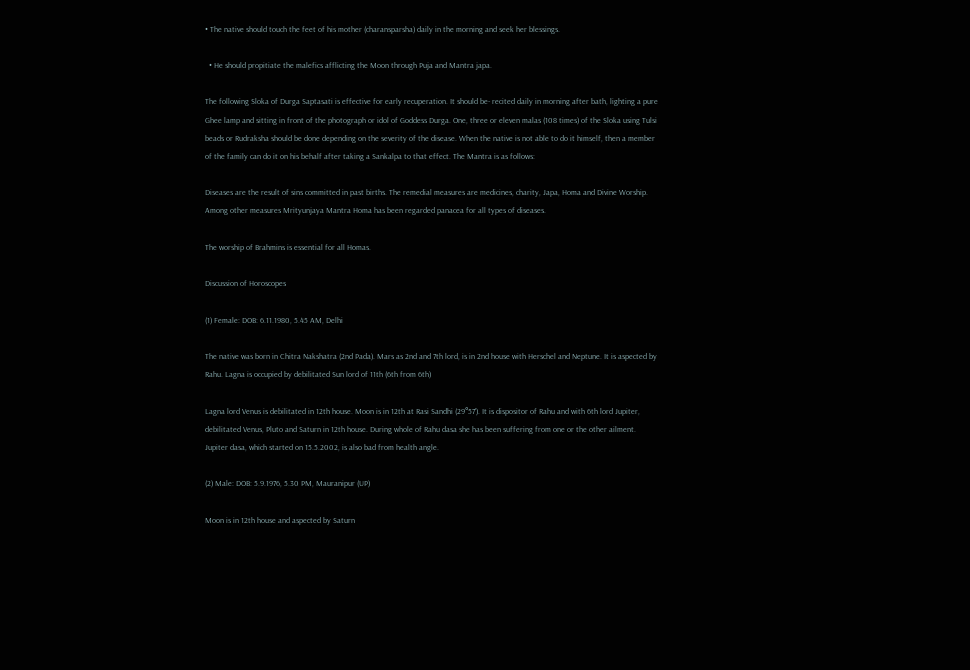• The native should touch the feet of his mother (charansparsha) daily in the morning and seek her blessings.

  • He should propitiate the malefics afflicting the Moon through Puja and Mantra japa.

The following Sloka of Durga Saptasati is effective for early recuperation. It should be- recited daily in morning after bath, lighting a pure Ghee lamp and sitting in front of the photograph or idol of Goddess Durga. One, three or eleven malas (108 times) of the Sloka using Tulsi beads or Rudraksha should be done depending on the severity of the disease. When the native is not able to do it himself, then a member of the family can do it on his behalf after taking a Sankalpa to that effect. The Mantra is as follows:

Diseases are the result of sins committed in past births. The remedial measures are medicines, charity, Japa, Homa and Divine Worship. Among other measures Mrityunjaya Mantra Homa has been regarded panacea for all types of diseases.

The worship of Brahmins is essential for all Homas.

Discussion of Horoscopes

(1) Female: DOB: 6.11.1980, 5.45 AM, Delhi

The native was born in Chitra Nakshatra (2nd Pada). Mars as 2nd and 7th lord, is in 2nd house with Herschel and Neptune. It is aspected by Rahu. Lagna is occupied by debilitated Sun lord of 11th (6th from 6th)

Lagna lord Venus is debilitated in 12th house. Moon is in 12th at Rasi Sandhi (29°57'). It is dispositor of Rahu and with 6th lord Jupiter, debilitated Venus, Pluto and Saturn in 12th house. During whole of Rahu dasa she has been suffering from one or the other ailment. Jupiter dasa, which started on 15.5.2002, is also bad from health angle.

(2) Male: DOB: 5.9.1976, 5.30 PM, Mauranipur (UP)

Moon is in 12th house and aspected by Saturn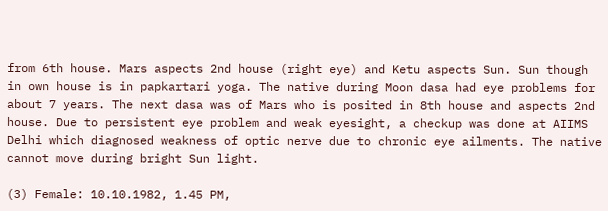from 6th house. Mars aspects 2nd house (right eye) and Ketu aspects Sun. Sun though in own house is in papkartari yoga. The native during Moon dasa had eye problems for about 7 years. The next dasa was of Mars who is posited in 8th house and aspects 2nd house. Due to persistent eye problem and weak eyesight, a checkup was done at AIIMS Delhi which diagnosed weakness of optic nerve due to chronic eye ailments. The native cannot move during bright Sun light.

(3) Female: 10.10.1982, 1.45 PM,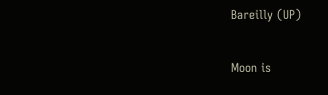Bareilly (UP)

Moon is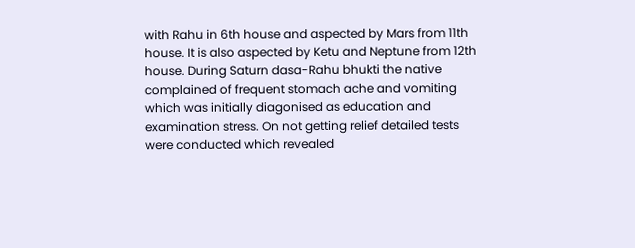with Rahu in 6th house and aspected by Mars from 11th house. It is also aspected by Ketu and Neptune from 12th house. During Saturn dasa-Rahu bhukti the native complained of frequent stomach ache and vomiting which was initially diagonised as education and examination stress. On not getting relief detailed tests were conducted which revealed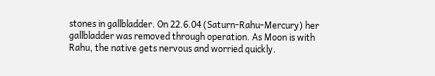stones in gallbladder. On 22.6.04 (Saturn-Rahu-Mercury) her gallbladder was removed through operation. As Moon is with Rahu, the native gets nervous and worried quickly.